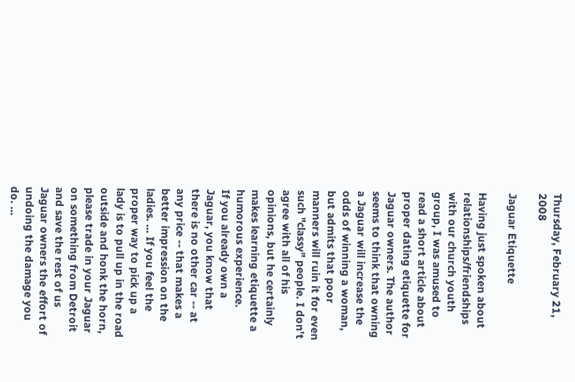Thursday, February 21, 2008

Jaguar Etiquette

Having just spoken about relationships/friendships with our church youth group, I was amused to read a short article about proper dating etiquette for Jaguar owners. The author seems to think that owning a Jaguar will increase the odds of winning a woman, but admits that poor manners will ruin it for even such "classy" people. I don't agree with all of his opinions, but he certainly makes learning etiquette a humorous experience.
If you already own a Jaguar, you know that there is no other car -- at any price -- that makes a better impression on the ladies. ... If you feel the proper way to pick up a lady is to pull up in the road outside and honk the horn, please trade in your Jaguar on something from Detroit and save the rest of us Jaguar owners the effort of undoing the damage you do. ...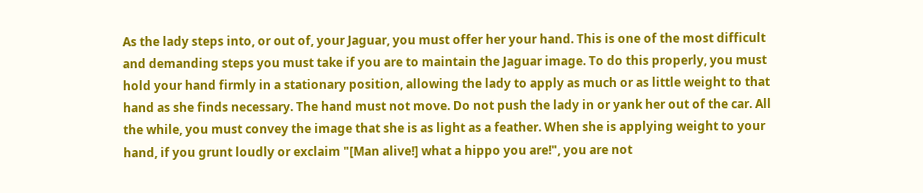As the lady steps into, or out of, your Jaguar, you must offer her your hand. This is one of the most difficult and demanding steps you must take if you are to maintain the Jaguar image. To do this properly, you must hold your hand firmly in a stationary position, allowing the lady to apply as much or as little weight to that hand as she finds necessary. The hand must not move. Do not push the lady in or yank her out of the car. All the while, you must convey the image that she is as light as a feather. When she is applying weight to your hand, if you grunt loudly or exclaim "[Man alive!] what a hippo you are!", you are not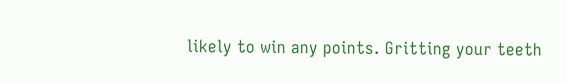likely to win any points. Gritting your teeth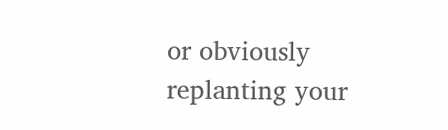or obviously replanting your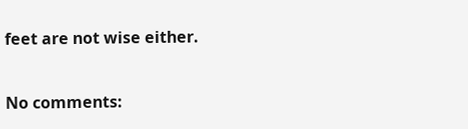feet are not wise either.

No comments: